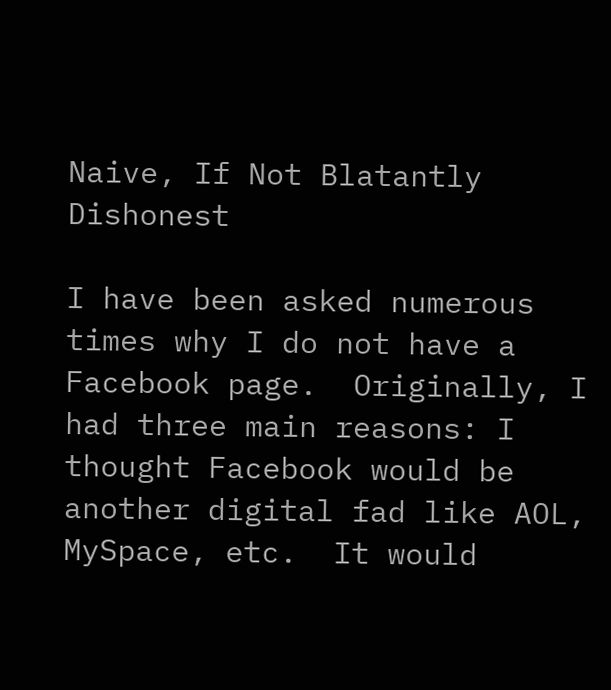Naive, If Not Blatantly Dishonest

I have been asked numerous times why I do not have a Facebook page.  Originally, I had three main reasons: I thought Facebook would be another digital fad like AOL, MySpace, etc.  It would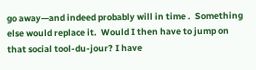go away—and indeed probably will in time .  Something else would replace it.  Would I then have to jump on that social tool-du-jour? I have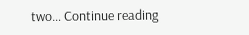two… Continue reading